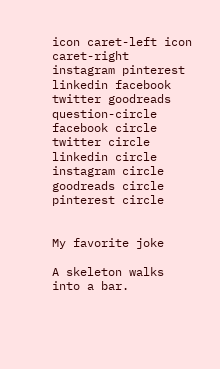icon caret-left icon caret-right instagram pinterest linkedin facebook twitter goodreads question-circle facebook circle twitter circle linkedin circle instagram circle goodreads circle pinterest circle


My favorite joke

A skeleton walks into a bar.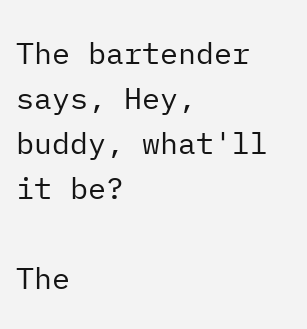The bartender says, Hey, buddy, what'll it be?

The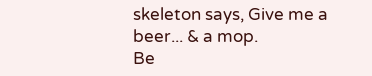skeleton says, Give me a beer... & a mop.
Be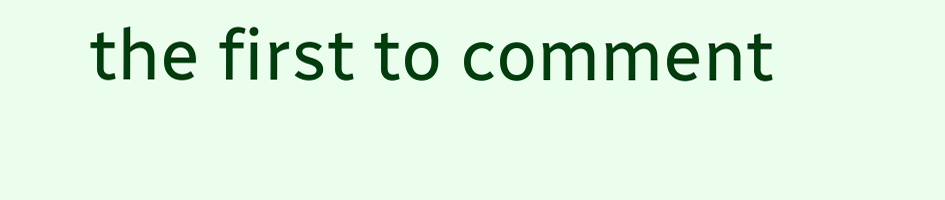the first to comment